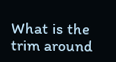What is the trim around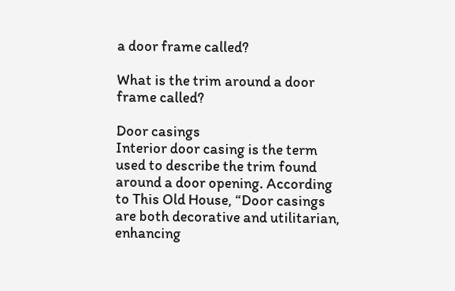a door frame called?

What is the trim around a door frame called?

Door casings
Interior door casing is the term used to describe the trim found around a door opening. According to This Old House, “Door casings are both decorative and utilitarian, enhancing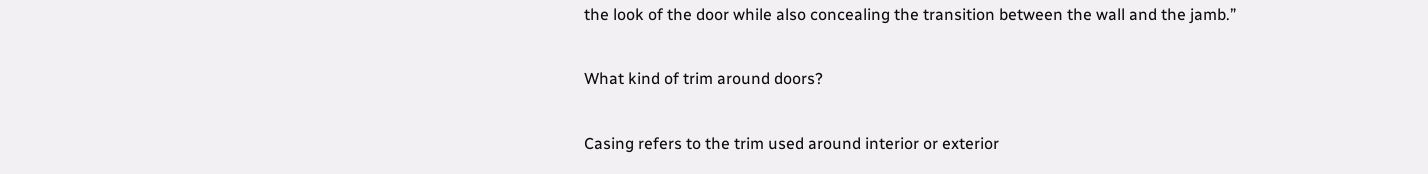the look of the door while also concealing the transition between the wall and the jamb.”

What kind of trim around doors?

Casing refers to the trim used around interior or exterior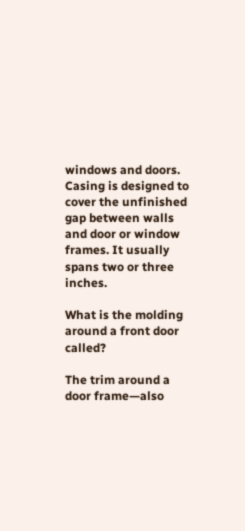windows and doors. Casing is designed to cover the unfinished gap between walls and door or window frames. It usually spans two or three inches.

What is the molding around a front door called?

The trim around a door frame—also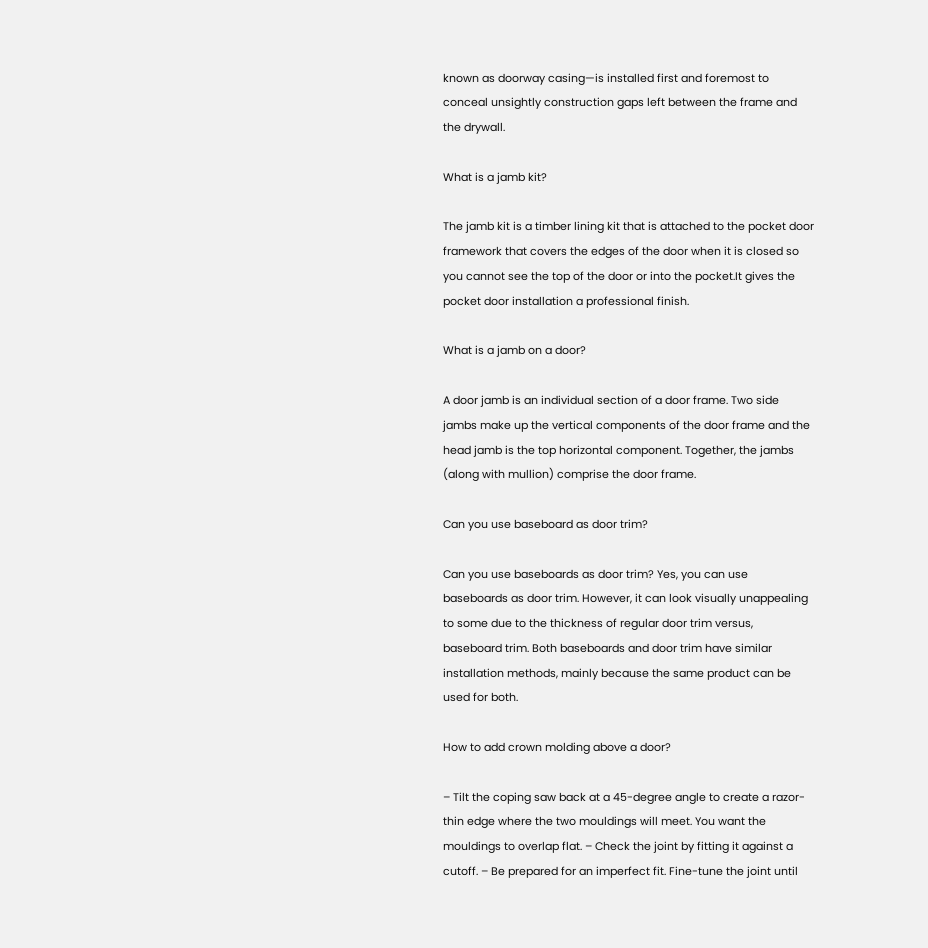known as doorway casing—is installed first and foremost to conceal unsightly construction gaps left between the frame and the drywall.

What is a jamb kit?

The jamb kit is a timber lining kit that is attached to the pocket door framework that covers the edges of the door when it is closed so you cannot see the top of the door or into the pocket.It gives the pocket door installation a professional finish.

What is a jamb on a door?

A door jamb is an individual section of a door frame. Two side jambs make up the vertical components of the door frame and the head jamb is the top horizontal component. Together, the jambs (along with mullion) comprise the door frame.

Can you use baseboard as door trim?

Can you use baseboards as door trim? Yes, you can use baseboards as door trim. However, it can look visually unappealing to some due to the thickness of regular door trim versus, baseboard trim. Both baseboards and door trim have similar installation methods, mainly because the same product can be used for both.

How to add crown molding above a door?

– Tilt the coping saw back at a 45-degree angle to create a razor-thin edge where the two mouldings will meet. You want the mouldings to overlap flat. – Check the joint by fitting it against a cutoff. – Be prepared for an imperfect fit. Fine-tune the joint until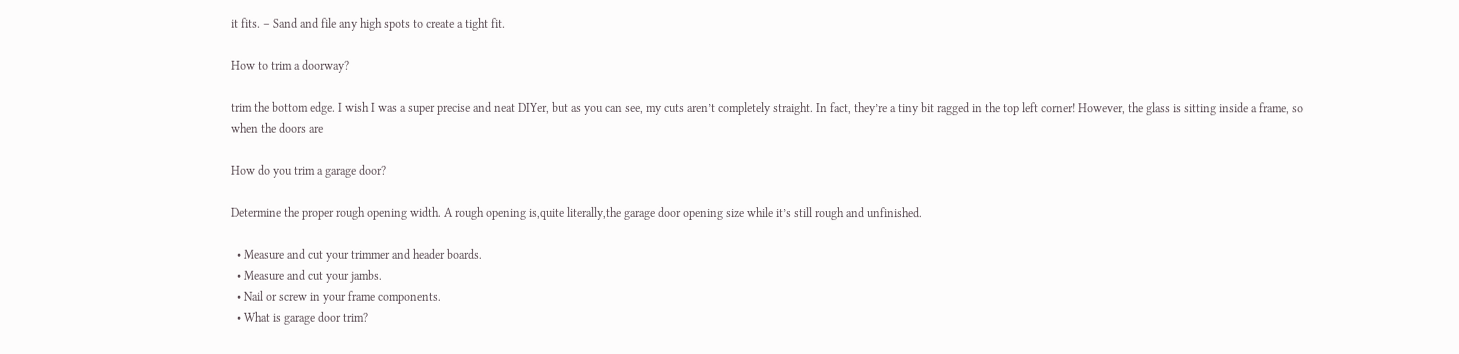it fits. – Sand and file any high spots to create a tight fit.

How to trim a doorway?

trim the bottom edge. I wish I was a super precise and neat DIYer, but as you can see, my cuts aren’t completely straight. In fact, they’re a tiny bit ragged in the top left corner! However, the glass is sitting inside a frame, so when the doors are

How do you trim a garage door?

Determine the proper rough opening width. A rough opening is,quite literally,the garage door opening size while it’s still rough and unfinished.

  • Measure and cut your trimmer and header boards.
  • Measure and cut your jambs.
  • Nail or screw in your frame components.
  • What is garage door trim?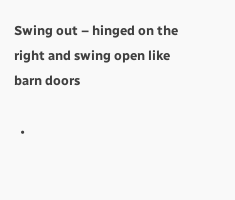Swing out – hinged on the right and swing open like barn doors

  •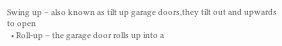Swing up – also known as tilt up garage doors,they tilt out and upwards to open
  • Roll-up – the garage door rolls up into a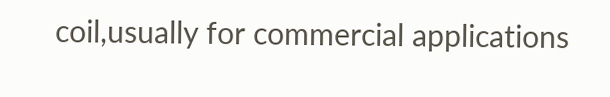coil,usually for commercial applications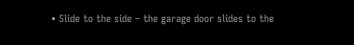• Slide to the side – the garage door slides to the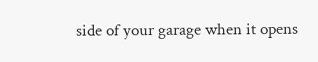side of your garage when it opens